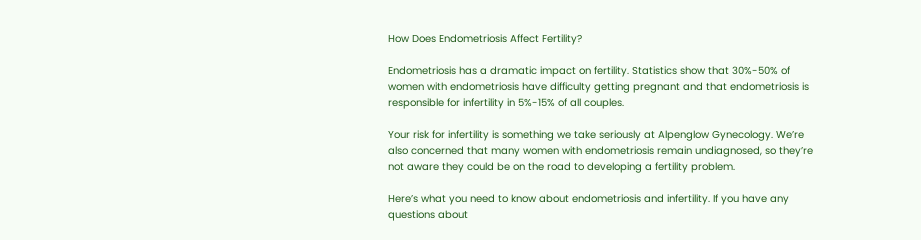How Does Endometriosis Affect Fertility?

Endometriosis has a dramatic impact on fertility. Statistics show that 30%-50% of women with endometriosis have difficulty getting pregnant and that endometriosis is responsible for infertility in 5%-15% of all couples.

Your risk for infertility is something we take seriously at Alpenglow Gynecology. We’re also concerned that many women with endometriosis remain undiagnosed, so they’re not aware they could be on the road to developing a fertility problem.

Here’s what you need to know about endometriosis and infertility. If you have any questions about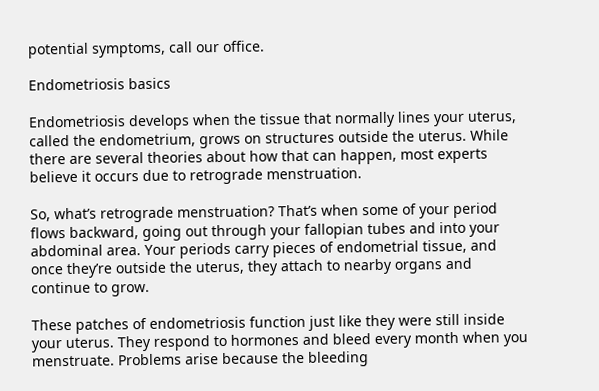potential symptoms, call our office.

Endometriosis basics

Endometriosis develops when the tissue that normally lines your uterus, called the endometrium, grows on structures outside the uterus. While there are several theories about how that can happen, most experts believe it occurs due to retrograde menstruation.

So, what’s retrograde menstruation? That’s when some of your period flows backward, going out through your fallopian tubes and into your abdominal area. Your periods carry pieces of endometrial tissue, and once they’re outside the uterus, they attach to nearby organs and continue to grow.

These patches of endometriosis function just like they were still inside your uterus. They respond to hormones and bleed every month when you menstruate. Problems arise because the bleeding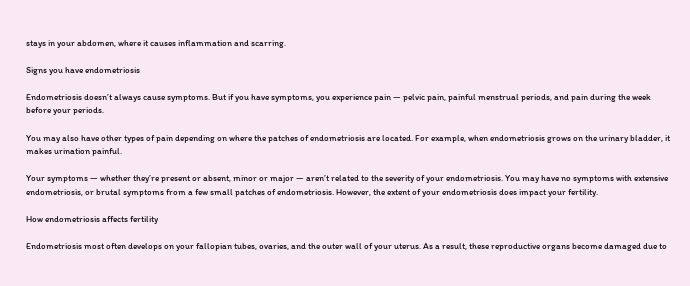stays in your abdomen, where it causes inflammation and scarring.

Signs you have endometriosis

Endometriosis doesn’t always cause symptoms. But if you have symptoms, you experience pain — pelvic pain, painful menstrual periods, and pain during the week before your periods.

You may also have other types of pain depending on where the patches of endometriosis are located. For example, when endometriosis grows on the urinary bladder, it makes urination painful.

Your symptoms — whether they’re present or absent, minor or major — aren’t related to the severity of your endometriosis. You may have no symptoms with extensive endometriosis, or brutal symptoms from a few small patches of endometriosis. However, the extent of your endometriosis does impact your fertility.

How endometriosis affects fertility

Endometriosis most often develops on your fallopian tubes, ovaries, and the outer wall of your uterus. As a result, these reproductive organs become damaged due to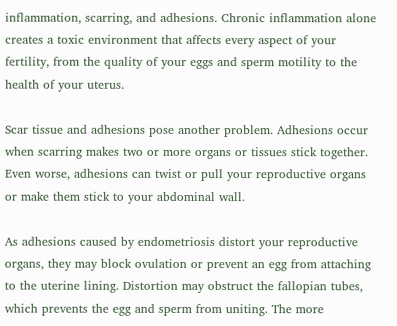inflammation, scarring, and adhesions. Chronic inflammation alone creates a toxic environment that affects every aspect of your fertility, from the quality of your eggs and sperm motility to the health of your uterus.

Scar tissue and adhesions pose another problem. Adhesions occur when scarring makes two or more organs or tissues stick together. Even worse, adhesions can twist or pull your reproductive organs or make them stick to your abdominal wall.

As adhesions caused by endometriosis distort your reproductive organs, they may block ovulation or prevent an egg from attaching to the uterine lining. Distortion may obstruct the fallopian tubes, which prevents the egg and sperm from uniting. The more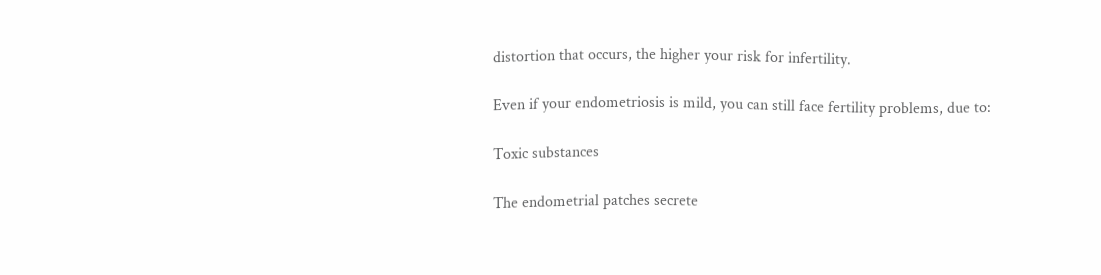distortion that occurs, the higher your risk for infertility.

Even if your endometriosis is mild, you can still face fertility problems, due to:

Toxic substances

The endometrial patches secrete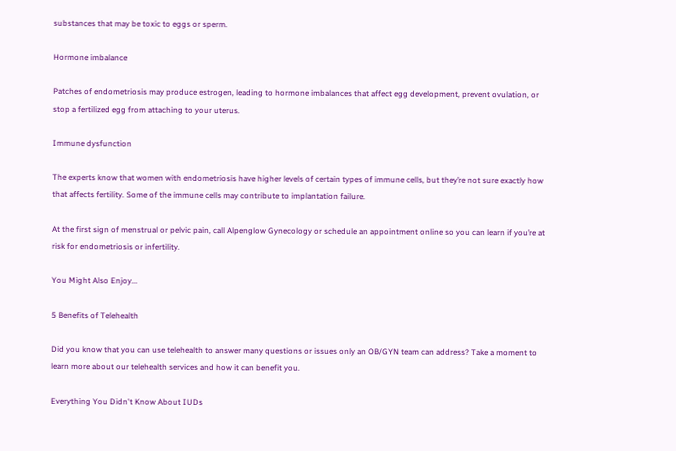substances that may be toxic to eggs or sperm.

Hormone imbalance

Patches of endometriosis may produce estrogen, leading to hormone imbalances that affect egg development, prevent ovulation, or stop a fertilized egg from attaching to your uterus.

Immune dysfunction

The experts know that women with endometriosis have higher levels of certain types of immune cells, but they’re not sure exactly how that affects fertility. Some of the immune cells may contribute to implantation failure.

At the first sign of menstrual or pelvic pain, call Alpenglow Gynecology or schedule an appointment online so you can learn if you’re at risk for endometriosis or infertility.

You Might Also Enjoy...

5 Benefits of Telehealth

Did you know that you can use telehealth to answer many questions or issues only an OB/GYN team can address? Take a moment to learn more about our telehealth services and how it can benefit you.

Everything You Didn't Know About IUDs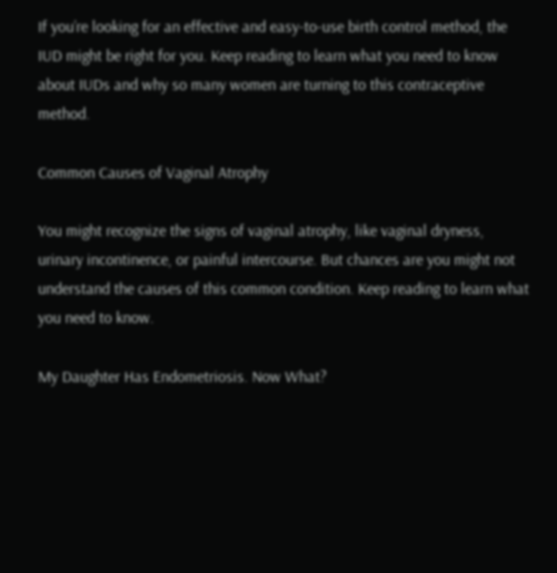If you’re looking for an effective and easy-to-use birth control method, the IUD might be right for you. Keep reading to learn what you need to know about IUDs and why so many women are turning to this contraceptive method.

Common Causes of Vaginal Atrophy

You might recognize the signs of vaginal atrophy, like vaginal dryness, urinary incontinence, or painful intercourse. But chances are you might not understand the causes of this common condition. Keep reading to learn what you need to know.

My Daughter Has Endometriosis. Now What?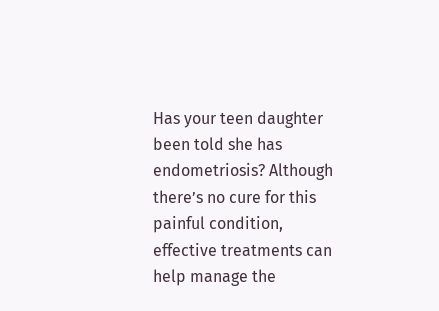Has your teen daughter been told she has endometriosis? Although there’s no cure for this painful condition, effective treatments can help manage the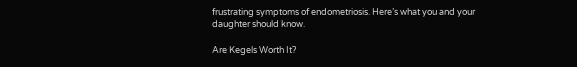frustrating symptoms of endometriosis. Here’s what you and your daughter should know.

Are Kegels Worth It?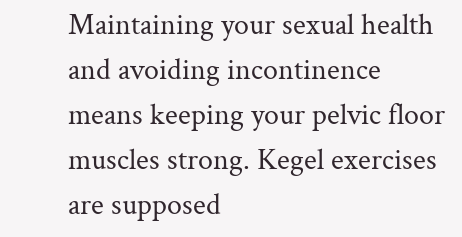Maintaining your sexual health and avoiding incontinence means keeping your pelvic floor muscles strong. Kegel exercises are supposed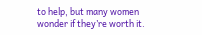to help, but many women wonder if they’re worth it.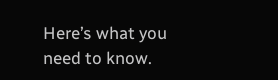Here’s what you need to know.